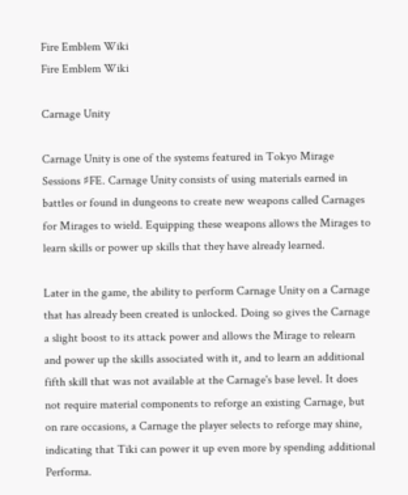Fire Emblem Wiki
Fire Emblem Wiki

Carnage Unity

Carnage Unity is one of the systems featured in Tokyo Mirage Sessions ♯FE. Carnage Unity consists of using materials earned in battles or found in dungeons to create new weapons called Carnages for Mirages to wield. Equipping these weapons allows the Mirages to learn skills or power up skills that they have already learned.

Later in the game, the ability to perform Carnage Unity on a Carnage that has already been created is unlocked. Doing so gives the Carnage a slight boost to its attack power and allows the Mirage to relearn and power up the skills associated with it, and to learn an additional fifth skill that was not available at the Carnage's base level. It does not require material components to reforge an existing Carnage, but on rare occasions, a Carnage the player selects to reforge may shine, indicating that Tiki can power it up even more by spending additional Performa.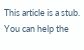This article is a stub. You can help the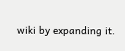wiki by expanding it.